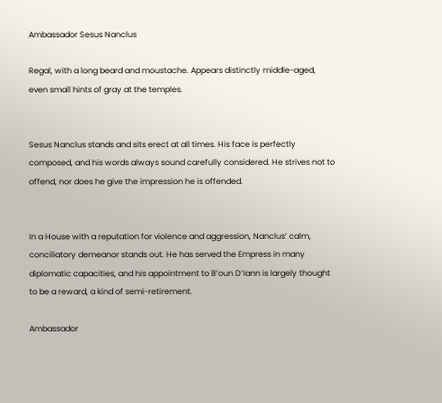Ambassador Sesus Nanclus

Regal, with a long beard and moustache. Appears distinctly middle-aged, even small hints of gray at the temples.


Sesus Nanclus stands and sits erect at all times. His face is perfectly composed, and his words always sound carefully considered. He strives not to offend, nor does he give the impression he is offended.


In a House with a reputation for violence and aggression, Nanclus’ calm, conciliatory demeanor stands out. He has served the Empress in many diplomatic capacities, and his appointment to B’oun D’Iann is largely thought to be a reward, a kind of semi-retirement.

Ambassador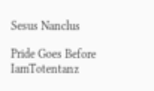Sesus Nanclus

Pride Goes Before IamTotentanz